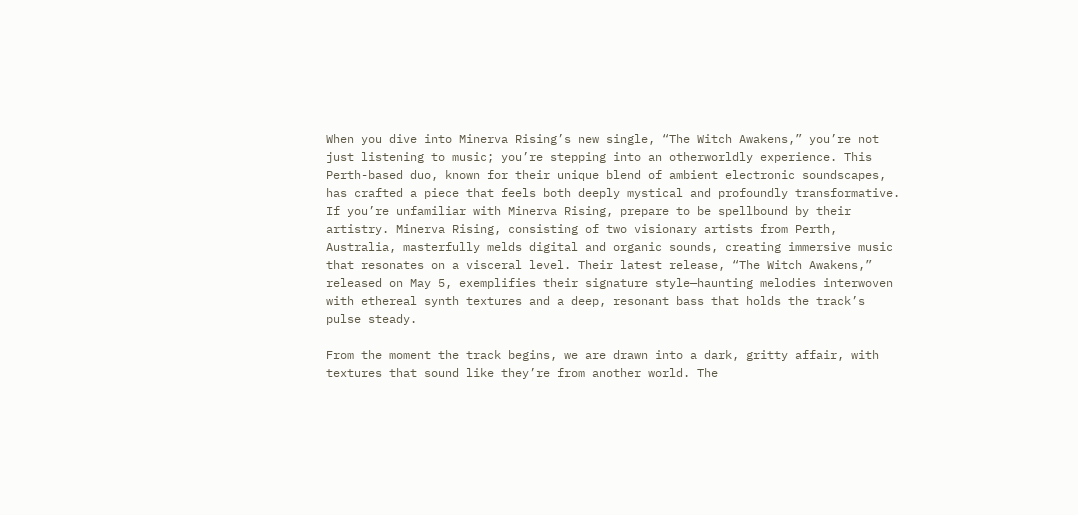When you dive into Minerva Rising’s new single, “The Witch Awakens,” you’re not just listening to music; you’re stepping into an otherworldly experience. This Perth-based duo, known for their unique blend of ambient electronic soundscapes, has crafted a piece that feels both deeply mystical and profoundly transformative. If you’re unfamiliar with Minerva Rising, prepare to be spellbound by their artistry. Minerva Rising, consisting of two visionary artists from Perth, Australia, masterfully melds digital and organic sounds, creating immersive music that resonates on a visceral level. Their latest release, “The Witch Awakens,” released on May 5, exemplifies their signature style—haunting melodies interwoven with ethereal synth textures and a deep, resonant bass that holds the track’s pulse steady.

From the moment the track begins, we are drawn into a dark, gritty affair, with textures that sound like they’re from another world. The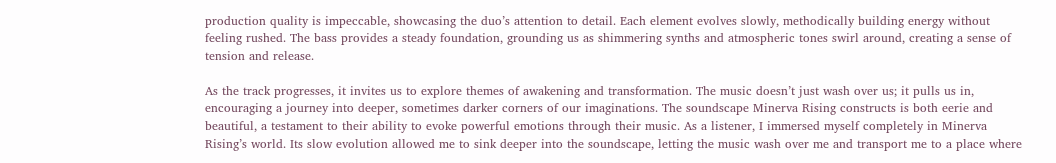production quality is impeccable, showcasing the duo’s attention to detail. Each element evolves slowly, methodically building energy without feeling rushed. The bass provides a steady foundation, grounding us as shimmering synths and atmospheric tones swirl around, creating a sense of tension and release.

As the track progresses, it invites us to explore themes of awakening and transformation. The music doesn’t just wash over us; it pulls us in, encouraging a journey into deeper, sometimes darker corners of our imaginations. The soundscape Minerva Rising constructs is both eerie and beautiful, a testament to their ability to evoke powerful emotions through their music. As a listener, I immersed myself completely in Minerva Rising’s world. Its slow evolution allowed me to sink deeper into the soundscape, letting the music wash over me and transport me to a place where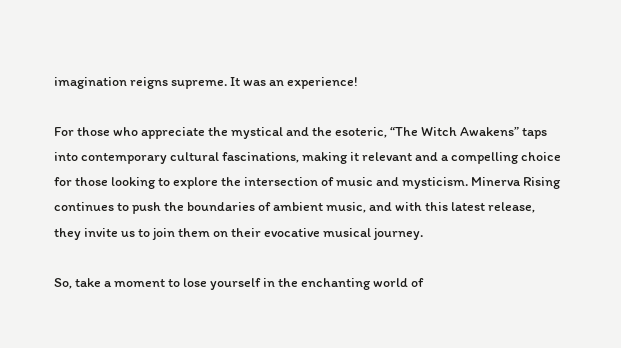imagination reigns supreme. It was an experience!

For those who appreciate the mystical and the esoteric, “The Witch Awakens” taps into contemporary cultural fascinations, making it relevant and a compelling choice for those looking to explore the intersection of music and mysticism. Minerva Rising continues to push the boundaries of ambient music, and with this latest release, they invite us to join them on their evocative musical journey.

So, take a moment to lose yourself in the enchanting world of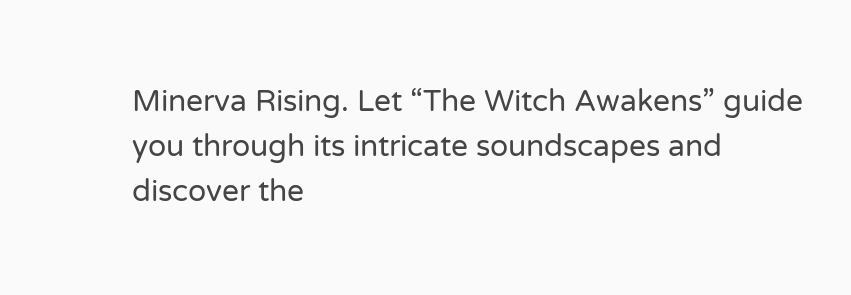Minerva Rising. Let “The Witch Awakens” guide you through its intricate soundscapes and discover the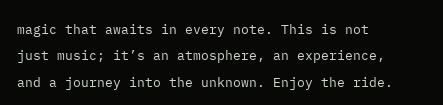magic that awaits in every note. This is not just music; it’s an atmosphere, an experience, and a journey into the unknown. Enjoy the ride.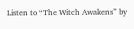Listen to “The Witch Awakens” by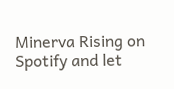Minerva Rising on Spotify and let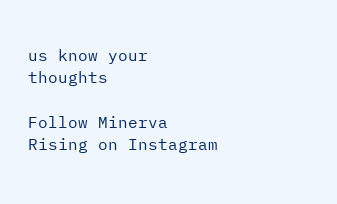us know your thoughts

Follow Minerva Rising on Instagram